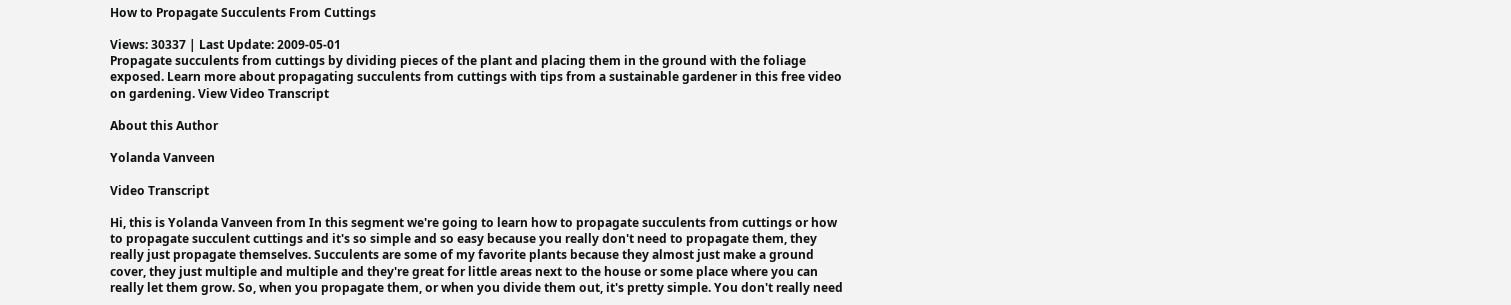How to Propagate Succulents From Cuttings

Views: 30337 | Last Update: 2009-05-01
Propagate succulents from cuttings by dividing pieces of the plant and placing them in the ground with the foliage exposed. Learn more about propagating succulents from cuttings with tips from a sustainable gardener in this free video on gardening. View Video Transcript

About this Author

Yolanda Vanveen

Video Transcript

Hi, this is Yolanda Vanveen from In this segment we're going to learn how to propagate succulents from cuttings or how to propagate succulent cuttings and it's so simple and so easy because you really don't need to propagate them, they really just propagate themselves. Succulents are some of my favorite plants because they almost just make a ground cover, they just multiple and multiple and they're great for little areas next to the house or some place where you can really let them grow. So, when you propagate them, or when you divide them out, it's pretty simple. You don't really need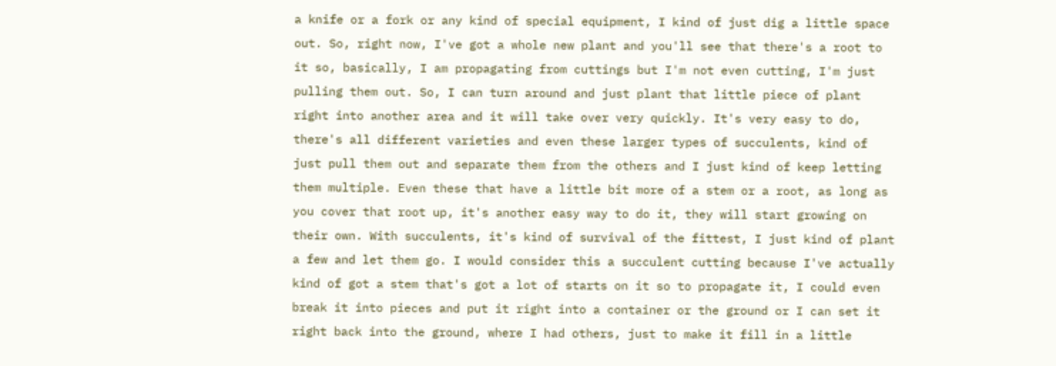a knife or a fork or any kind of special equipment, I kind of just dig a little space out. So, right now, I've got a whole new plant and you'll see that there's a root to it so, basically, I am propagating from cuttings but I'm not even cutting, I'm just pulling them out. So, I can turn around and just plant that little piece of plant right into another area and it will take over very quickly. It's very easy to do, there's all different varieties and even these larger types of succulents, kind of just pull them out and separate them from the others and I just kind of keep letting them multiple. Even these that have a little bit more of a stem or a root, as long as you cover that root up, it's another easy way to do it, they will start growing on their own. With succulents, it's kind of survival of the fittest, I just kind of plant a few and let them go. I would consider this a succulent cutting because I've actually kind of got a stem that's got a lot of starts on it so to propagate it, I could even break it into pieces and put it right into a container or the ground or I can set it right back into the ground, where I had others, just to make it fill in a little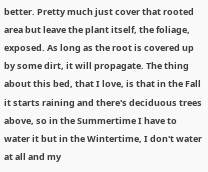better. Pretty much just cover that rooted area but leave the plant itself, the foliage, exposed. As long as the root is covered up by some dirt, it will propagate. The thing about this bed, that I love, is that in the Fall it starts raining and there's deciduous trees above, so in the Summertime I have to water it but in the Wintertime, I don't water at all and my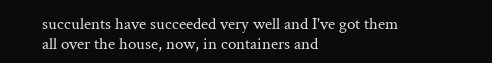succulents have succeeded very well and I've got them all over the house, now, in containers and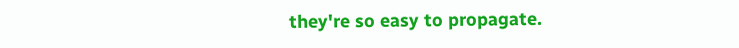they're so easy to propagate.